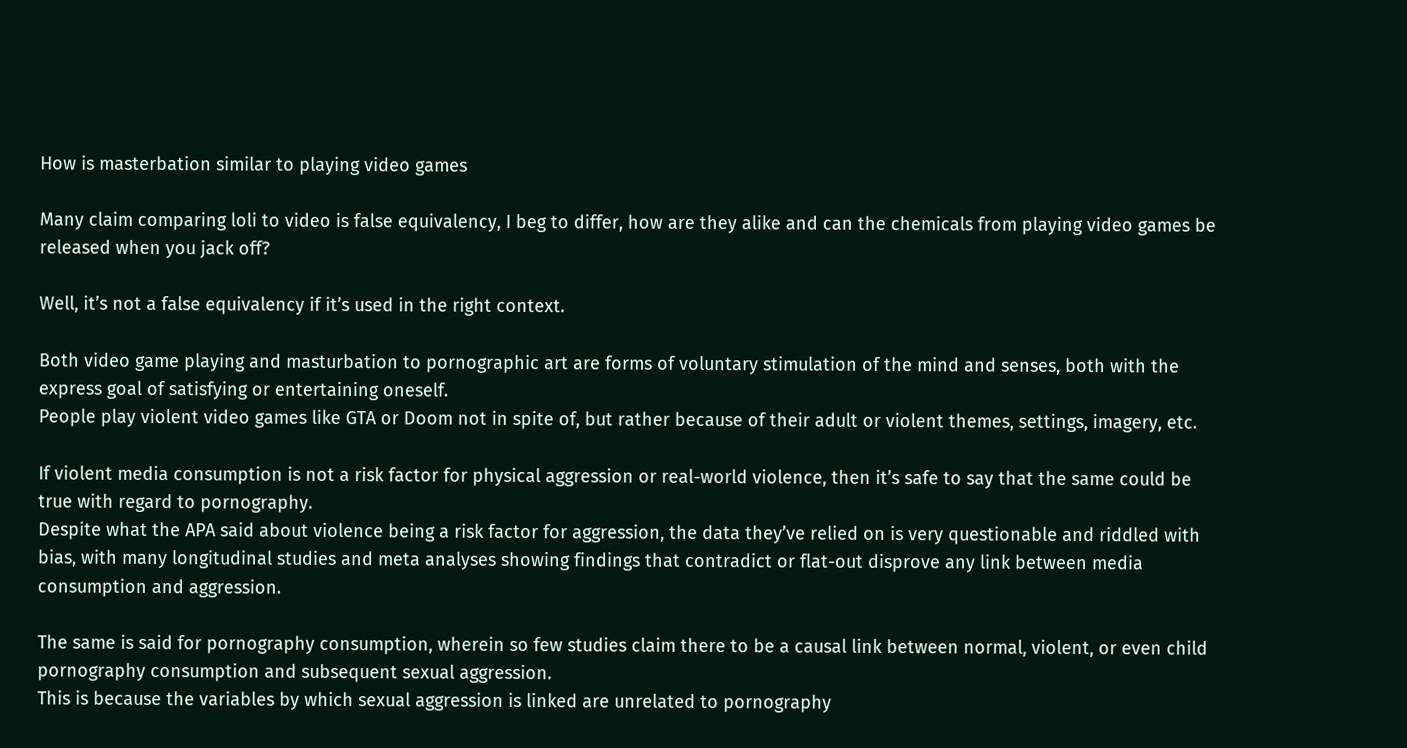How is masterbation similar to playing video games

Many claim comparing loli to video is false equivalency, I beg to differ, how are they alike and can the chemicals from playing video games be released when you jack off?

Well, it’s not a false equivalency if it’s used in the right context.

Both video game playing and masturbation to pornographic art are forms of voluntary stimulation of the mind and senses, both with the express goal of satisfying or entertaining oneself.
People play violent video games like GTA or Doom not in spite of, but rather because of their adult or violent themes, settings, imagery, etc.

If violent media consumption is not a risk factor for physical aggression or real-world violence, then it’s safe to say that the same could be true with regard to pornography.
Despite what the APA said about violence being a risk factor for aggression, the data they’ve relied on is very questionable and riddled with bias, with many longitudinal studies and meta analyses showing findings that contradict or flat-out disprove any link between media consumption and aggression.

The same is said for pornography consumption, wherein so few studies claim there to be a causal link between normal, violent, or even child pornography consumption and subsequent sexual aggression.
This is because the variables by which sexual aggression is linked are unrelated to pornography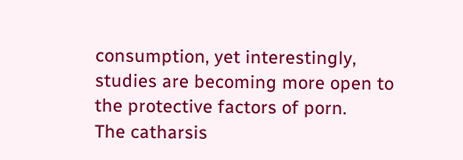consumption, yet interestingly, studies are becoming more open to the protective factors of porn.
The catharsis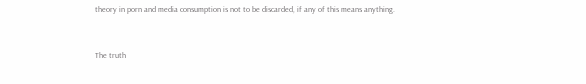theory in porn and media consumption is not to be discarded, if any of this means anything.


The truth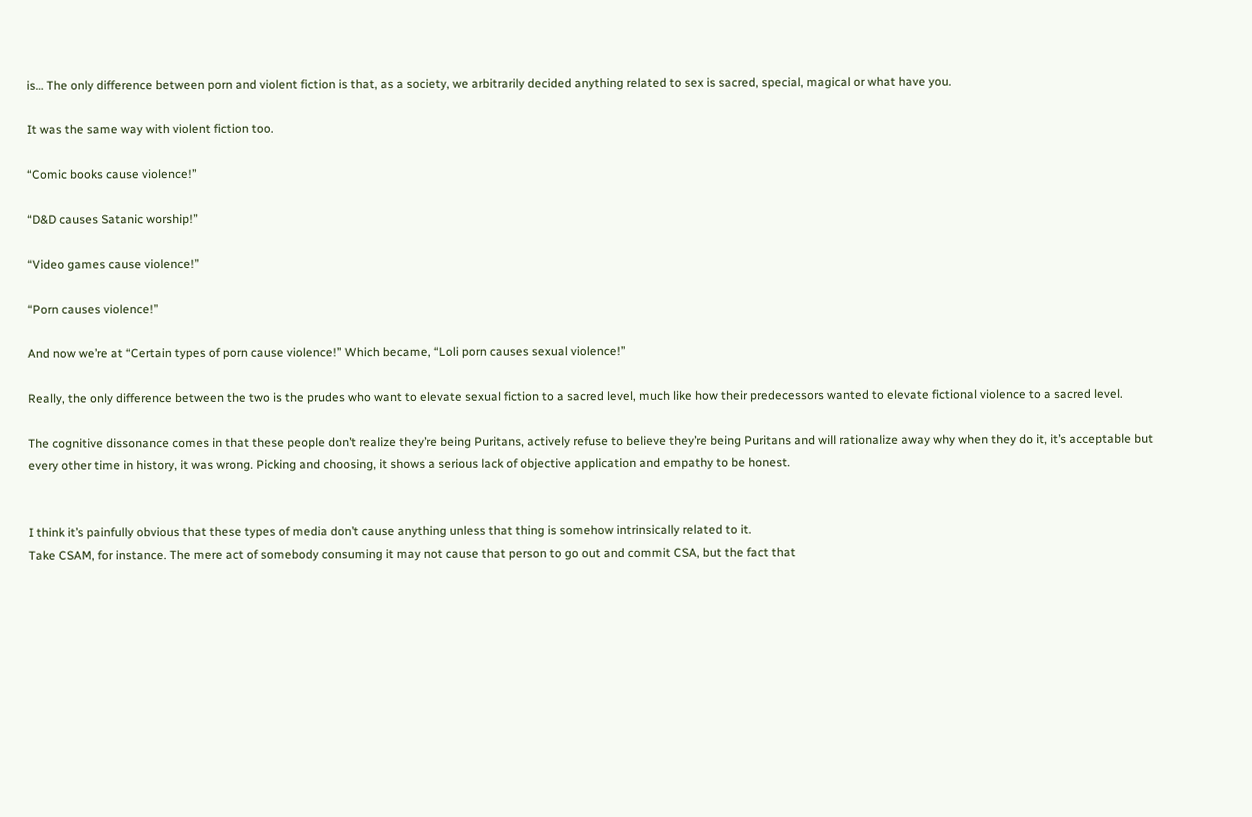is… The only difference between porn and violent fiction is that, as a society, we arbitrarily decided anything related to sex is sacred, special, magical or what have you.

It was the same way with violent fiction too.

“Comic books cause violence!”

“D&D causes Satanic worship!”

“Video games cause violence!”

“Porn causes violence!”

And now we’re at “Certain types of porn cause violence!” Which became, “Loli porn causes sexual violence!”

Really, the only difference between the two is the prudes who want to elevate sexual fiction to a sacred level, much like how their predecessors wanted to elevate fictional violence to a sacred level.

The cognitive dissonance comes in that these people don’t realize they’re being Puritans, actively refuse to believe they’re being Puritans and will rationalize away why when they do it, it’s acceptable but every other time in history, it was wrong. Picking and choosing, it shows a serious lack of objective application and empathy to be honest.


I think it’s painfully obvious that these types of media don’t cause anything unless that thing is somehow intrinsically related to it.
Take CSAM, for instance. The mere act of somebody consuming it may not cause that person to go out and commit CSA, but the fact that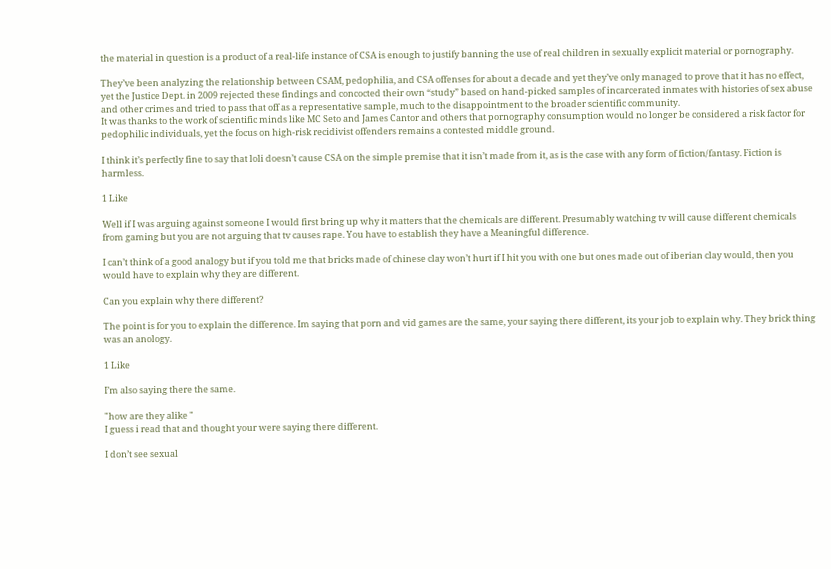the material in question is a product of a real-life instance of CSA is enough to justify banning the use of real children in sexually explicit material or pornography.

They’ve been analyzing the relationship between CSAM, pedophilia, and CSA offenses for about a decade and yet they’ve only managed to prove that it has no effect, yet the Justice Dept. in 2009 rejected these findings and concocted their own “study” based on hand-picked samples of incarcerated inmates with histories of sex abuse and other crimes and tried to pass that off as a representative sample, much to the disappointment to the broader scientific community.
It was thanks to the work of scientific minds like MC Seto and James Cantor and others that pornography consumption would no longer be considered a risk factor for pedophilic individuals, yet the focus on high-risk recidivist offenders remains a contested middle ground.

I think it’s perfectly fine to say that loli doesn’t cause CSA on the simple premise that it isn’t made from it, as is the case with any form of fiction/fantasy. Fiction is harmless.

1 Like

Well if I was arguing against someone I would first bring up why it matters that the chemicals are different. Presumably watching tv will cause different chemicals from gaming but you are not arguing that tv causes rape. You have to establish they have a Meaningful difference.

I can’t think of a good analogy but if you told me that bricks made of chinese clay won’t hurt if I hit you with one but ones made out of iberian clay would, then you would have to explain why they are different.

Can you explain why there different?

The point is for you to explain the difference. Im saying that porn and vid games are the same, your saying there different, its your job to explain why. They brick thing was an anology.

1 Like

I’m also saying there the same.

"how are they alike "
I guess i read that and thought your were saying there different.

I don’t see sexual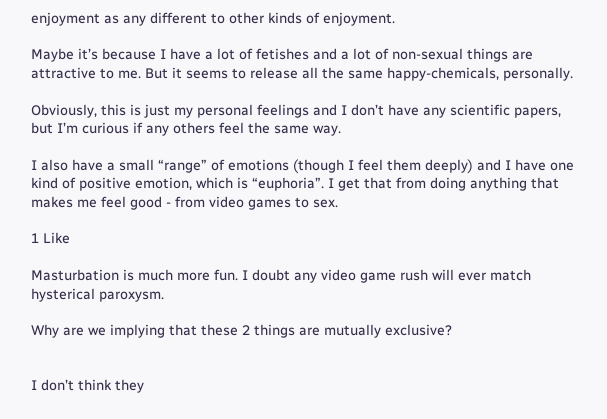enjoyment as any different to other kinds of enjoyment.

Maybe it’s because I have a lot of fetishes and a lot of non-sexual things are attractive to me. But it seems to release all the same happy-chemicals, personally.

Obviously, this is just my personal feelings and I don’t have any scientific papers, but I’m curious if any others feel the same way.

I also have a small “range” of emotions (though I feel them deeply) and I have one kind of positive emotion, which is “euphoria”. I get that from doing anything that makes me feel good - from video games to sex.

1 Like

Masturbation is much more fun. I doubt any video game rush will ever match hysterical paroxysm.

Why are we implying that these 2 things are mutually exclusive?


I don’t think they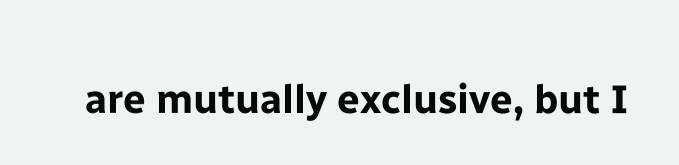are mutually exclusive, but I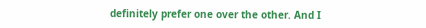definitely prefer one over the other. And I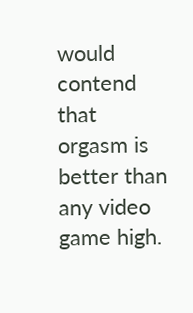would contend that orgasm is better than any video game high.